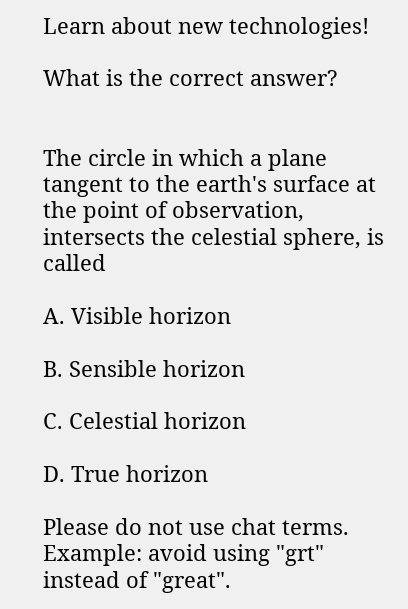Learn about new technologies!

What is the correct answer?


The circle in which a plane tangent to the earth's surface at the point of observation, intersects the celestial sphere, is called

A. Visible horizon

B. Sensible horizon

C. Celestial horizon

D. True horizon

Please do not use chat terms. Example: avoid using "grt" instead of "great".